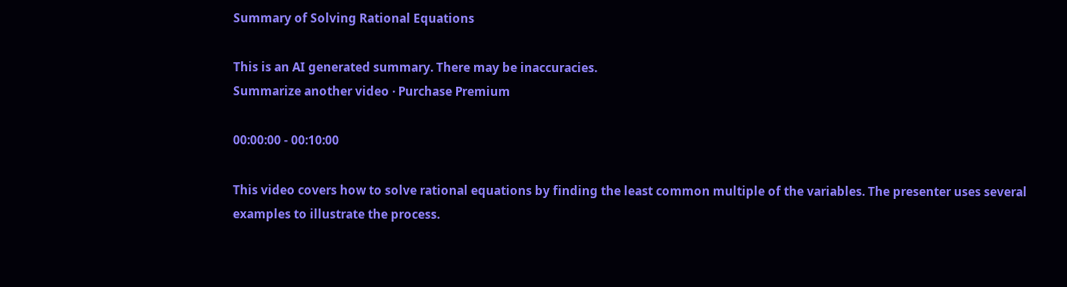Summary of Solving Rational Equations

This is an AI generated summary. There may be inaccuracies.
Summarize another video · Purchase Premium

00:00:00 - 00:10:00

This video covers how to solve rational equations by finding the least common multiple of the variables. The presenter uses several examples to illustrate the process.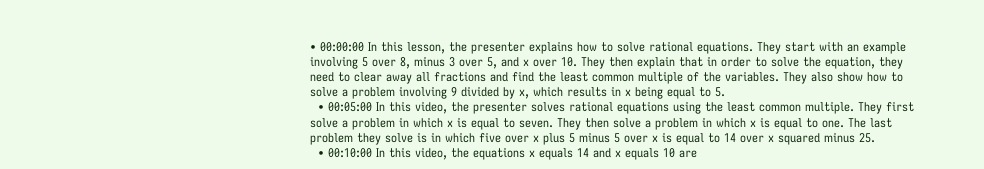• 00:00:00 In this lesson, the presenter explains how to solve rational equations. They start with an example involving 5 over 8, minus 3 over 5, and x over 10. They then explain that in order to solve the equation, they need to clear away all fractions and find the least common multiple of the variables. They also show how to solve a problem involving 9 divided by x, which results in x being equal to 5.
  • 00:05:00 In this video, the presenter solves rational equations using the least common multiple. They first solve a problem in which x is equal to seven. They then solve a problem in which x is equal to one. The last problem they solve is in which five over x plus 5 minus 5 over x is equal to 14 over x squared minus 25.
  • 00:10:00 In this video, the equations x equals 14 and x equals 10 are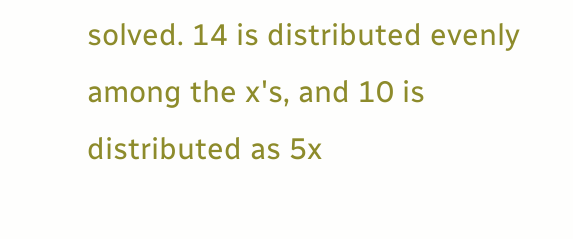solved. 14 is distributed evenly among the x's, and 10 is distributed as 5x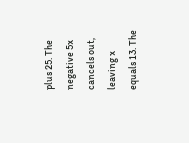plus 25. The negative 5x cancels out, leaving x equals 13. The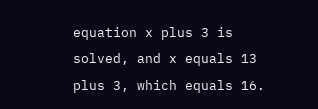equation x plus 3 is solved, and x equals 13 plus 3, which equals 16.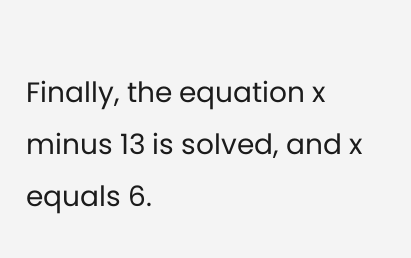Finally, the equation x minus 13 is solved, and x equals 6.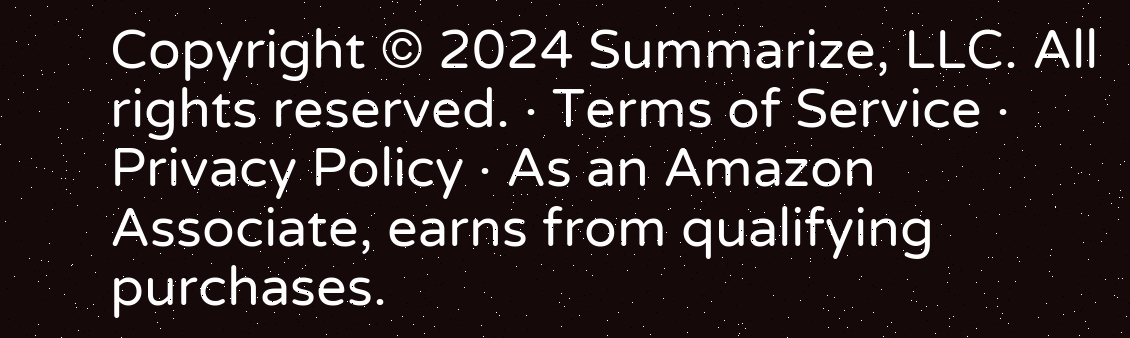Copyright © 2024 Summarize, LLC. All rights reserved. · Terms of Service · Privacy Policy · As an Amazon Associate, earns from qualifying purchases.